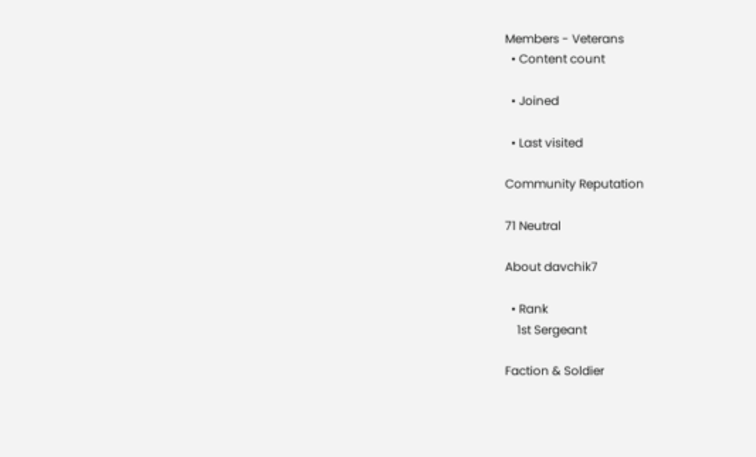Members - Veterans
  • Content count

  • Joined

  • Last visited

Community Reputation

71 Neutral

About davchik7

  • Rank
    1st Sergeant

Faction & Soldier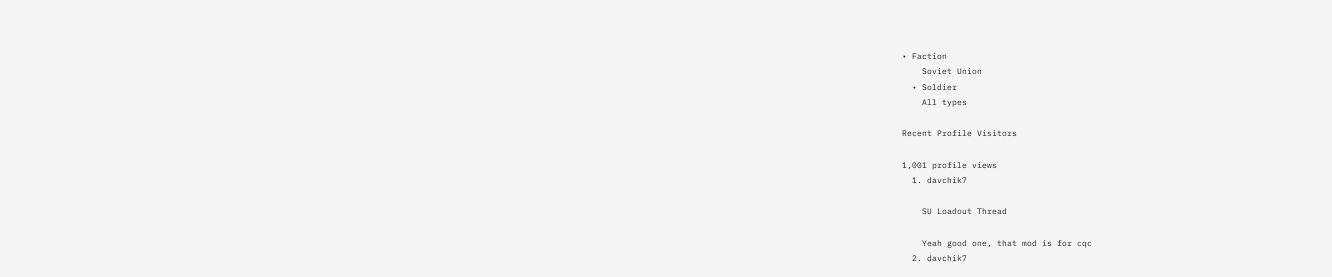• Faction
    Soviet Union
  • Soldier
    All types

Recent Profile Visitors

1,001 profile views
  1. davchik7

    SU Loadout Thread

    Yeah good one, that mod is for cqc
  2. davchik7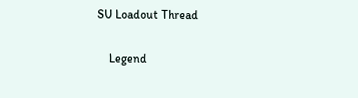SU Loadout Thread

    Legend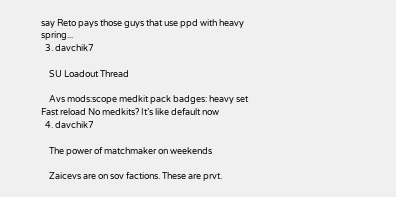say Reto pays those guys that use ppd with heavy spring...
  3. davchik7

    SU Loadout Thread

    Avs mods:scope medkit pack badges: heavy set Fast reload No medkits? It’s like default now
  4. davchik7

    The power of matchmaker on weekends

    Zaicevs are on sov factions. These are prvt.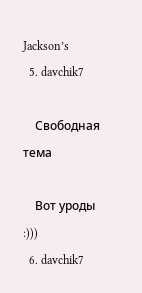Jackson’s
  5. davchik7

    Свободная тема

    Вот уроды :)))
  6. davchik7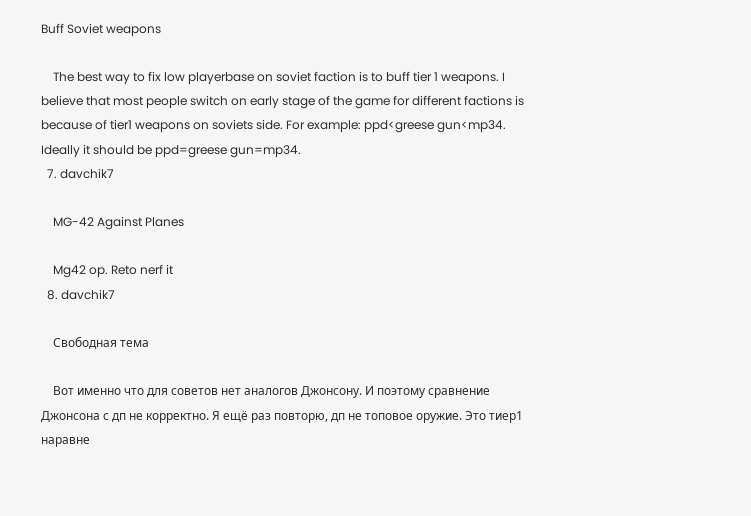Buff Soviet weapons

    The best way to fix low playerbase on soviet faction is to buff tier 1 weapons. I believe that most people switch on early stage of the game for different factions is because of tier1 weapons on soviets side. For example: ppd<greese gun<mp34. Ideally it should be ppd=greese gun=mp34.
  7. davchik7

    MG-42 Against Planes

    Mg42 op. Reto nerf it
  8. davchik7

    Свободная тема

    Вот именно что для советов нет аналогов Джонсону. И поэтому сравнение Джонсона с дп не корректно. Я ещё раз повторю, дп не топовое оружие. Это тиер1 наравне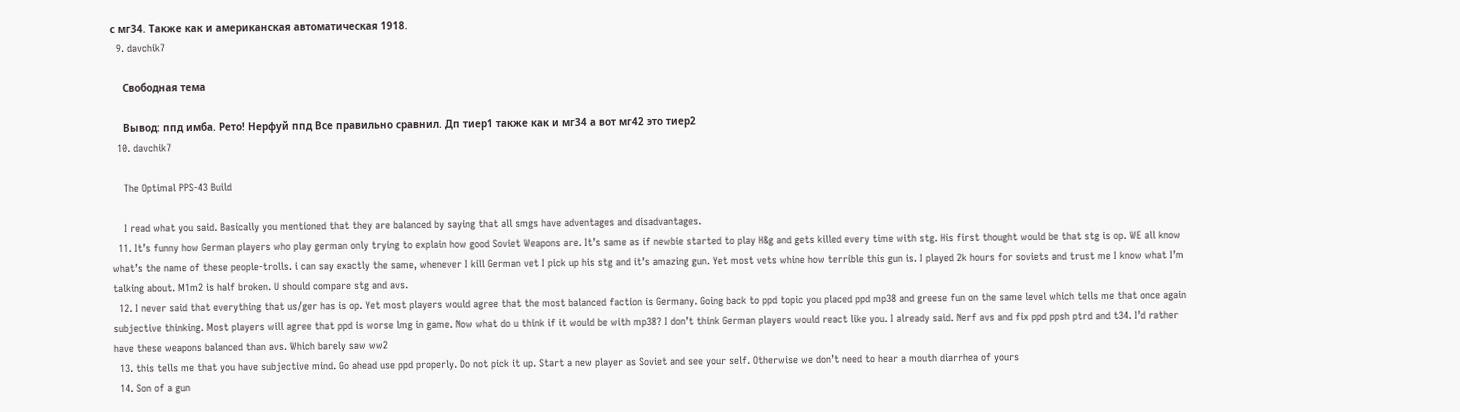с мг34. Также как и американская автоматическая 1918.
  9. davchik7

    Свободная тема

    Вывод: ппд имба. Рето! Нерфуй ппд Все правильно сравнил. Дп тиер1 также как и мг34 а вот мг42 это тиер2
  10. davchik7

    The Optimal PPS-43 Build

    I read what you said. Basically you mentioned that they are balanced by saying that all smgs have adventages and disadvantages.
  11. It’s funny how German players who play german only trying to explain how good Soviet Weapons are. It’s same as if newbie started to play H&g and gets killed every time with stg. His first thought would be that stg is op. WE all know what’s the name of these people-trolls. i can say exactly the same, whenever I kill German vet I pick up his stg and it’s amazing gun. Yet most vets whine how terrible this gun is. I played 2k hours for soviets and trust me I know what I’m talking about. M1m2 is half broken. U should compare stg and avs.
  12. I never said that everything that us/ger has is op. Yet most players would agree that the most balanced faction is Germany. Going back to ppd topic you placed ppd mp38 and greese fun on the same level which tells me that once again subjective thinking. Most players will agree that ppd is worse lmg in game. Now what do u think if it would be with mp38? I don’t think German players would react like you. I already said. Nerf avs and fix ppd ppsh ptrd and t34. I’d rather have these weapons balanced than avs. Which barely saw ww2
  13. this tells me that you have subjective mind. Go ahead use ppd properly. Do not pick it up. Start a new player as Soviet and see your self. Otherwise we don’t need to hear a mouth diarrhea of yours
  14. Son of a gun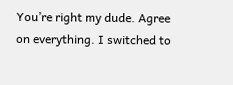You’re right my dude. Agree on everything. I switched to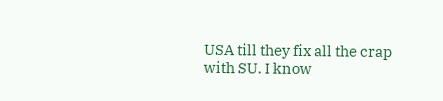USA till they fix all the crap with SU. I know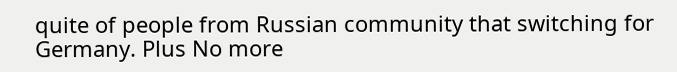quite of people from Russian community that switching for Germany. Plus No more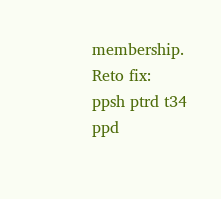membership. Reto fix: ppsh ptrd t34 ppd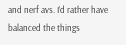and nerf avs. I’d rather have balanced the things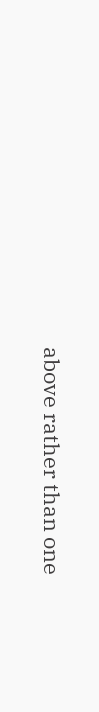above rather than one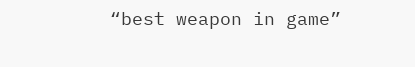“best weapon in game”